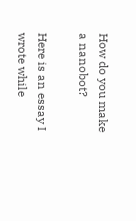How do you make a nanobot?

Here is an essay I wrote while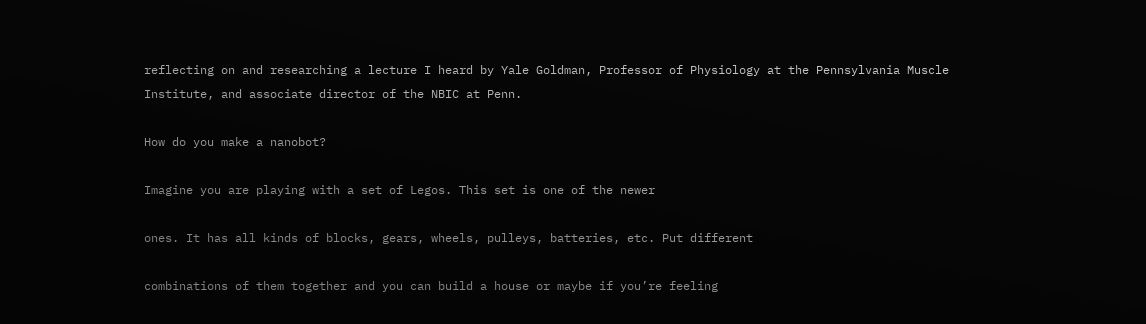reflecting on and researching a lecture I heard by Yale Goldman, Professor of Physiology at the Pennsylvania Muscle Institute, and associate director of the NBIC at Penn.

How do you make a nanobot?

Imagine you are playing with a set of Legos. This set is one of the newer

ones. It has all kinds of blocks, gears, wheels, pulleys, batteries, etc. Put different

combinations of them together and you can build a house or maybe if you’re feeling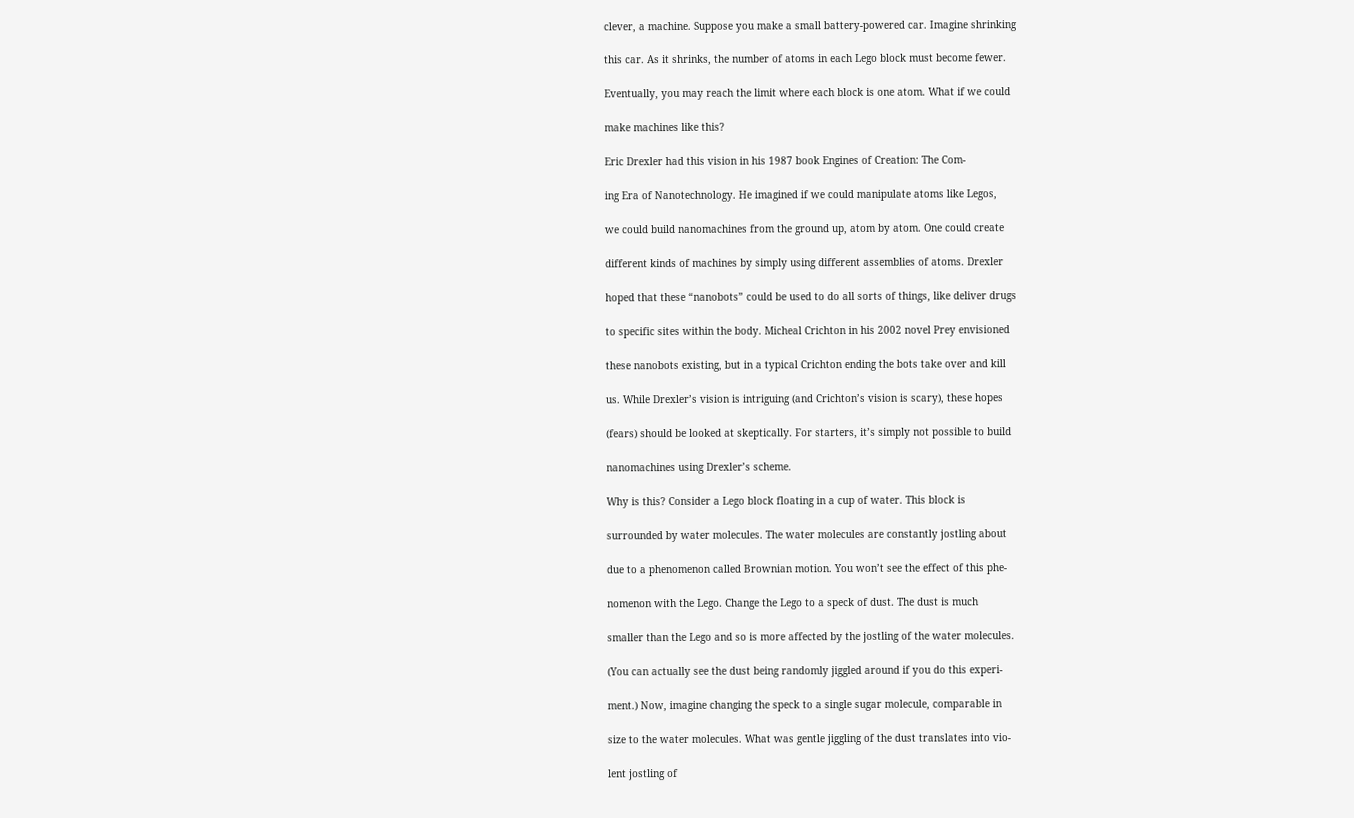clever, a machine. Suppose you make a small battery-powered car. Imagine shrinking

this car. As it shrinks, the number of atoms in each Lego block must become fewer.

Eventually, you may reach the limit where each block is one atom. What if we could

make machines like this?

Eric Drexler had this vision in his 1987 book Engines of Creation: The Com-

ing Era of Nanotechnology. He imagined if we could manipulate atoms like Legos,

we could build nanomachines from the ground up, atom by atom. One could create

different kinds of machines by simply using different assemblies of atoms. Drexler

hoped that these “nanobots” could be used to do all sorts of things, like deliver drugs

to specific sites within the body. Micheal Crichton in his 2002 novel Prey envisioned

these nanobots existing, but in a typical Crichton ending the bots take over and kill

us. While Drexler’s vision is intriguing (and Crichton’s vision is scary), these hopes

(fears) should be looked at skeptically. For starters, it’s simply not possible to build

nanomachines using Drexler’s scheme.

Why is this? Consider a Lego block floating in a cup of water. This block is

surrounded by water molecules. The water molecules are constantly jostling about

due to a phenomenon called Brownian motion. You won’t see the effect of this phe-

nomenon with the Lego. Change the Lego to a speck of dust. The dust is much

smaller than the Lego and so is more affected by the jostling of the water molecules.

(You can actually see the dust being randomly jiggled around if you do this experi-

ment.) Now, imagine changing the speck to a single sugar molecule, comparable in

size to the water molecules. What was gentle jiggling of the dust translates into vio-

lent jostling of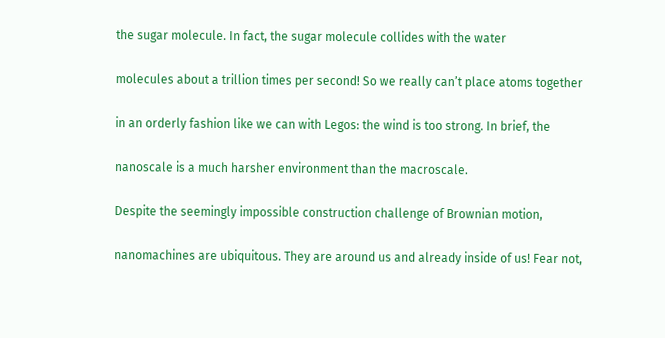the sugar molecule. In fact, the sugar molecule collides with the water

molecules about a trillion times per second! So we really can’t place atoms together

in an orderly fashion like we can with Legos: the wind is too strong. In brief, the

nanoscale is a much harsher environment than the macroscale.

Despite the seemingly impossible construction challenge of Brownian motion,

nanomachines are ubiquitous. They are around us and already inside of us! Fear not,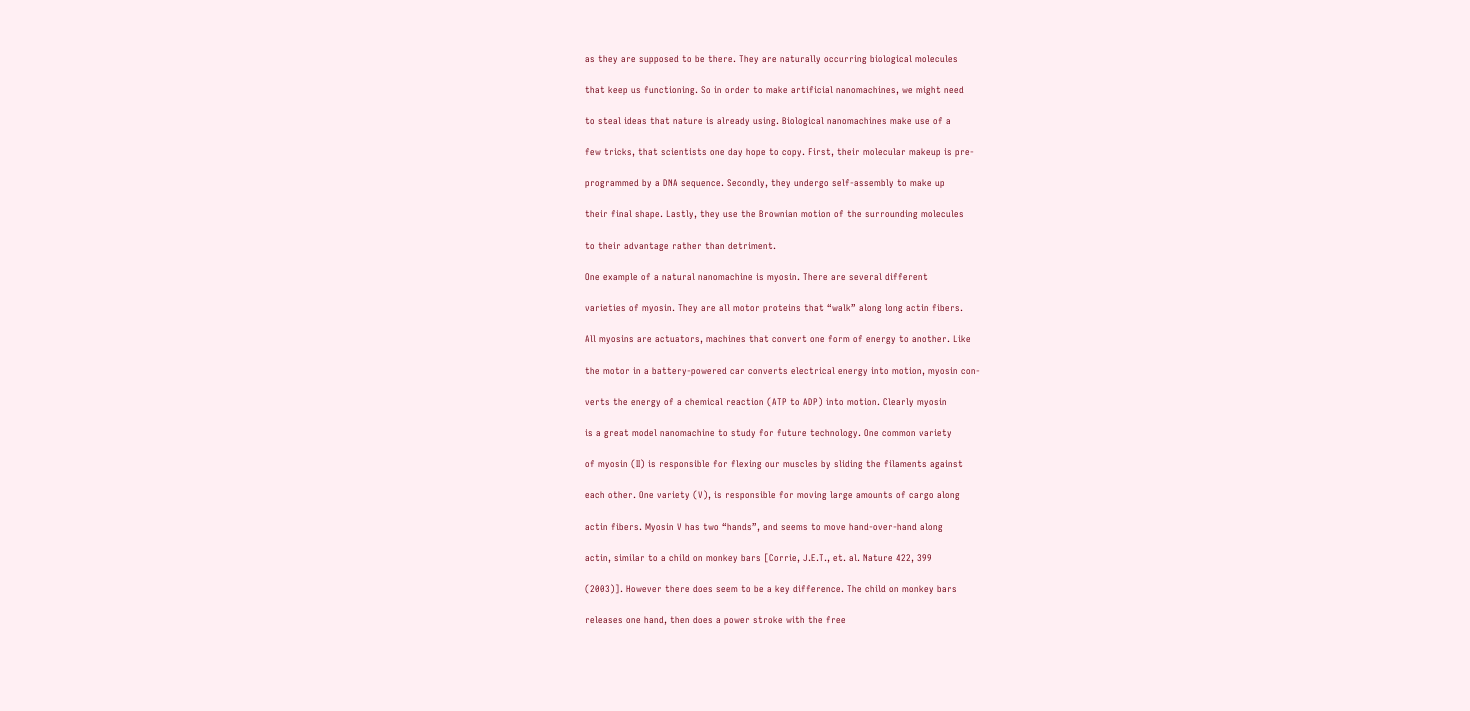as they are supposed to be there. They are naturally occurring biological molecules

that keep us functioning. So in order to make artificial nanomachines, we might need

to steal ideas that nature is already using. Biological nanomachines make use of a

few tricks, that scientists one day hope to copy. First, their molecular makeup is pre-

programmed by a DNA sequence. Secondly, they undergo self-assembly to make up

their final shape. Lastly, they use the Brownian motion of the surrounding molecules

to their advantage rather than detriment.

One example of a natural nanomachine is myosin. There are several different

varieties of myosin. They are all motor proteins that “walk” along long actin fibers.

All myosins are actuators, machines that convert one form of energy to another. Like

the motor in a battery-powered car converts electrical energy into motion, myosin con-

verts the energy of a chemical reaction (ATP to ADP) into motion. Clearly myosin

is a great model nanomachine to study for future technology. One common variety

of myosin (II) is responsible for flexing our muscles by sliding the filaments against

each other. One variety (V), is responsible for moving large amounts of cargo along

actin fibers. Myosin V has two “hands”, and seems to move hand-over-hand along

actin, similar to a child on monkey bars [Corrie, J.E.T., et. al. Nature 422, 399

(2003)]. However there does seem to be a key difference. The child on monkey bars

releases one hand, then does a power stroke with the free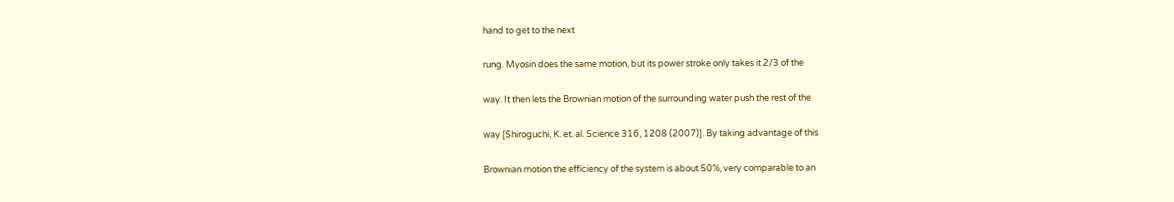hand to get to the next

rung. Myosin does the same motion, but its power stroke only takes it 2/3 of the

way. It then lets the Brownian motion of the surrounding water push the rest of the

way [Shiroguchi, K. et. al. Science 316, 1208 (2007)]. By taking advantage of this

Brownian motion the efficiency of the system is about 50%, very comparable to an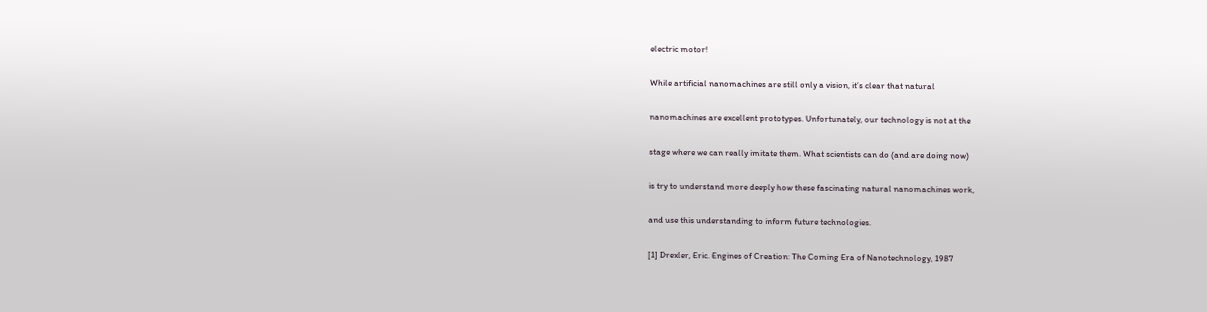electric motor!

While artificial nanomachines are still only a vision, it’s clear that natural

nanomachines are excellent prototypes. Unfortunately, our technology is not at the

stage where we can really imitate them. What scientists can do (and are doing now)

is try to understand more deeply how these fascinating natural nanomachines work,

and use this understanding to inform future technologies.

[1] Drexler, Eric. Engines of Creation: The Coming Era of Nanotechnology, 1987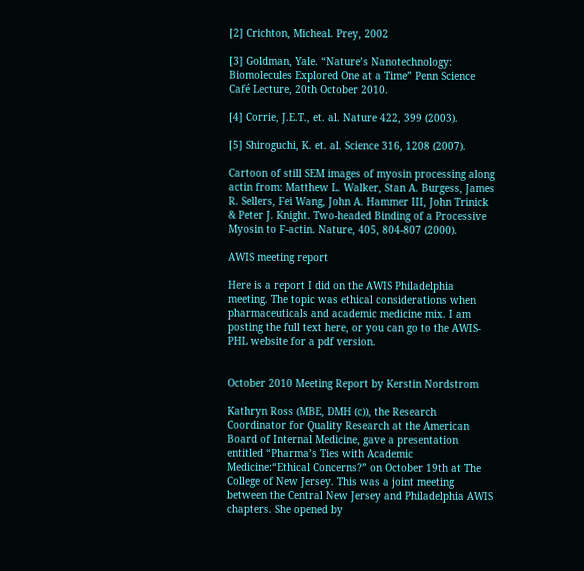[2] Crichton, Micheal. Prey, 2002

[3] Goldman, Yale. “Nature’s Nanotechnology: Biomolecules Explored One at a Time” Penn Science Café Lecture, 20th October 2010.

[4] Corrie, J.E.T., et. al. Nature 422, 399 (2003).

[5] Shiroguchi, K. et. al. Science 316, 1208 (2007).

Cartoon of still SEM images of myosin processing along actin from: Matthew L. Walker, Stan A. Burgess, James R. Sellers, Fei Wang, John A. Hammer III, John Trinick & Peter J. Knight. Two-headed Binding of a Processive Myosin to F-actin. Nature, 405, 804-807 (2000).

AWIS meeting report

Here is a report I did on the AWIS Philadelphia meeting. The topic was ethical considerations when pharmaceuticals and academic medicine mix. I am posting the full text here, or you can go to the AWIS-PHL website for a pdf version.


October 2010 Meeting Report by Kerstin Nordstrom

Kathryn Ross (MBE, DMH (c)), the Research Coordinator for Quality Research at the American Board of Internal Medicine, gave a presentation entitled “Pharma’s Ties with Academic Medicine:“Ethical Concerns?” on October 19th at The College of New Jersey. This was a joint meeting between the Central New Jersey and Philadelphia AWIS chapters. She opened by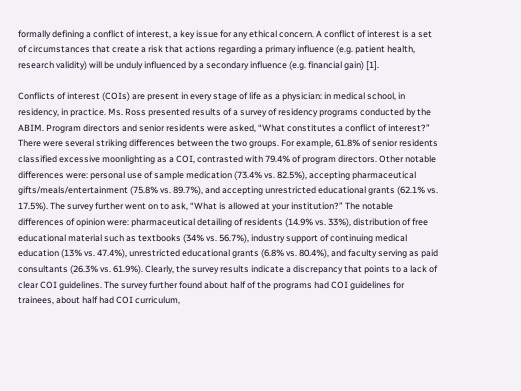formally defining a conflict of interest, a key issue for any ethical concern. A conflict of interest is a set of circumstances that create a risk that actions regarding a primary influence (e.g. patient health, research validity) will be unduly influenced by a secondary influence (e.g. financial gain) [1].

Conflicts of interest (COIs) are present in every stage of life as a physician: in medical school, in residency, in practice. Ms. Ross presented results of a survey of residency programs conducted by the ABIM. Program directors and senior residents were asked, “What constitutes a conflict of interest?” There were several striking differences between the two groups. For example, 61.8% of senior residents classified excessive moonlighting as a COI, contrasted with 79.4% of program directors. Other notable differences were: personal use of sample medication (73.4% vs. 82.5%), accepting pharmaceutical gifts/meals/entertainment (75.8% vs. 89.7%), and accepting unrestricted educational grants (62.1% vs. 17.5%). The survey further went on to ask, “What is allowed at your institution?” The notable differences of opinion were: pharmaceutical detailing of residents (14.9% vs. 33%), distribution of free educational material such as textbooks (34% vs. 56.7%), industry support of continuing medical education (13% vs. 47.4%), unrestricted educational grants (6.8% vs. 80.4%), and faculty serving as paid consultants (26.3% vs. 61.9%). Clearly, the survey results indicate a discrepancy that points to a lack of clear COI guidelines. The survey further found about half of the programs had COI guidelines for trainees, about half had COI curriculum,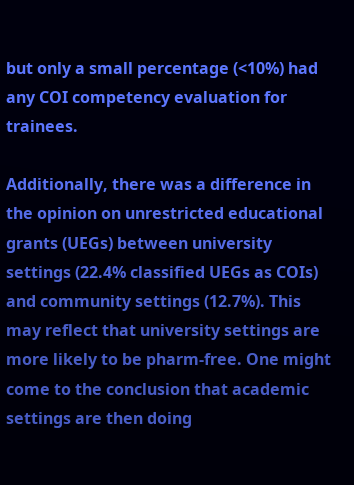but only a small percentage (<10%) had any COI competency evaluation for trainees.

Additionally, there was a difference in the opinion on unrestricted educational grants (UEGs) between university settings (22.4% classified UEGs as COIs) and community settings (12.7%). This may reflect that university settings are more likely to be pharm-free. One might come to the conclusion that academic settings are then doing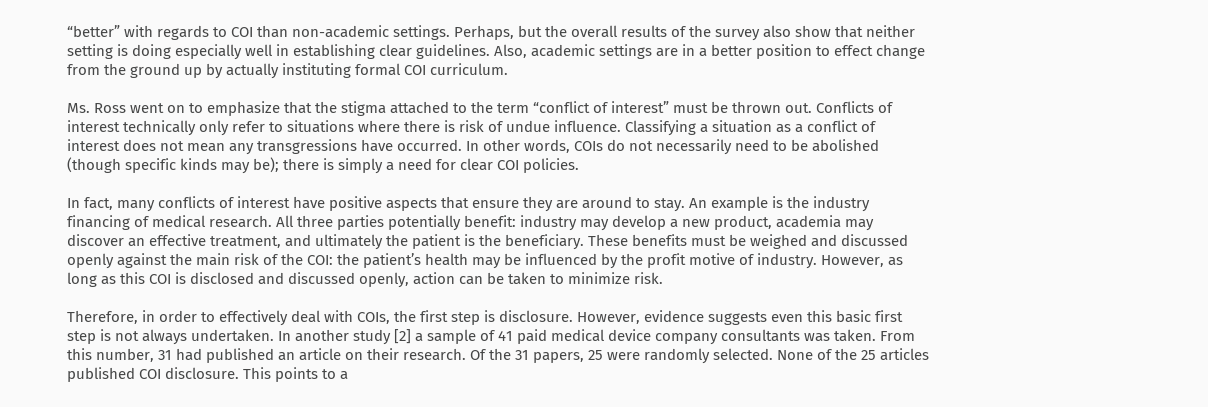“better” with regards to COI than non-academic settings. Perhaps, but the overall results of the survey also show that neither setting is doing especially well in establishing clear guidelines. Also, academic settings are in a better position to effect change from the ground up by actually instituting formal COI curriculum.

Ms. Ross went on to emphasize that the stigma attached to the term “conflict of interest” must be thrown out. Conflicts of interest technically only refer to situations where there is risk of undue influence. Classifying a situation as a conflict of interest does not mean any transgressions have occurred. In other words, COIs do not necessarily need to be abolished (though specific kinds may be); there is simply a need for clear COI policies.

In fact, many conflicts of interest have positive aspects that ensure they are around to stay. An example is the industry financing of medical research. All three parties potentially benefit: industry may develop a new product, academia may discover an effective treatment, and ultimately the patient is the beneficiary. These benefits must be weighed and discussed openly against the main risk of the COI: the patient’s health may be influenced by the profit motive of industry. However, as long as this COI is disclosed and discussed openly, action can be taken to minimize risk.

Therefore, in order to effectively deal with COIs, the first step is disclosure. However, evidence suggests even this basic first step is not always undertaken. In another study [2] a sample of 41 paid medical device company consultants was taken. From this number, 31 had published an article on their research. Of the 31 papers, 25 were randomly selected. None of the 25 articles published COI disclosure. This points to a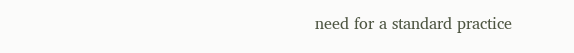need for a standard practice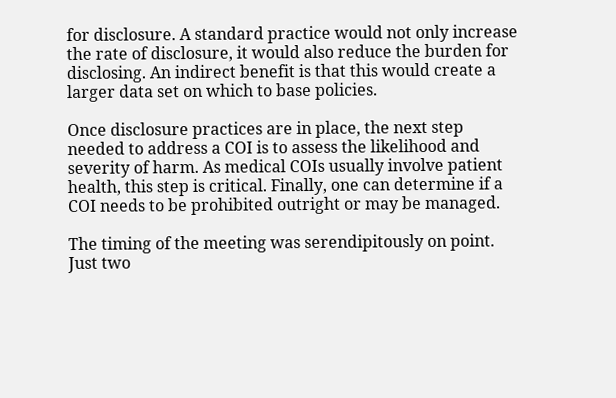for disclosure. A standard practice would not only increase the rate of disclosure, it would also reduce the burden for disclosing. An indirect benefit is that this would create a larger data set on which to base policies.

Once disclosure practices are in place, the next step needed to address a COI is to assess the likelihood and severity of harm. As medical COIs usually involve patient health, this step is critical. Finally, one can determine if a COI needs to be prohibited outright or may be managed.

The timing of the meeting was serendipitously on point. Just two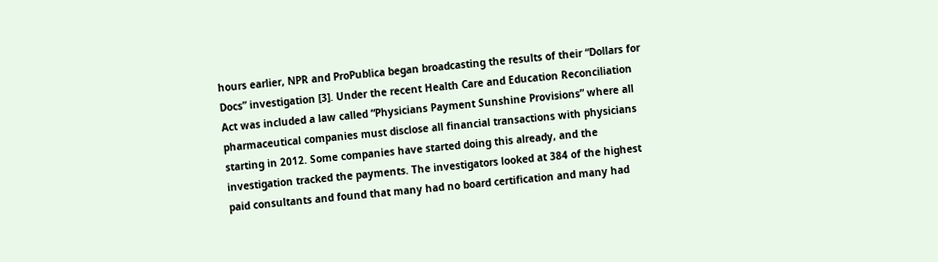hours earlier, NPR and ProPublica began broadcasting the results of their “Dollars for Docs” investigation [3]. Under the recent Health Care and Education Reconciliation Act was included a law called “Physicians Payment Sunshine Provisions” where all pharmaceutical companies must disclose all financial transactions with physicians starting in 2012. Some companies have started doing this already, and the investigation tracked the payments. The investigators looked at 384 of the highest paid consultants and found that many had no board certification and many had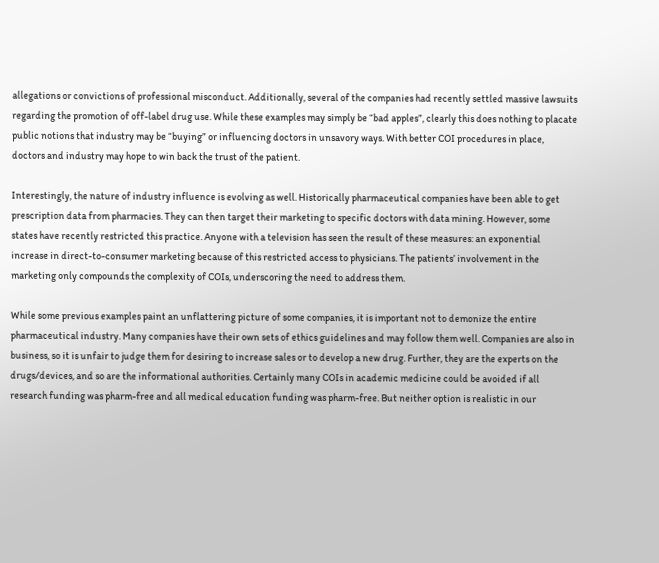allegations or convictions of professional misconduct. Additionally, several of the companies had recently settled massive lawsuits regarding the promotion of off-label drug use. While these examples may simply be “bad apples”, clearly this does nothing to placate public notions that industry may be “buying” or influencing doctors in unsavory ways. With better COI procedures in place, doctors and industry may hope to win back the trust of the patient.

Interestingly, the nature of industry influence is evolving as well. Historically pharmaceutical companies have been able to get prescription data from pharmacies. They can then target their marketing to specific doctors with data mining. However, some states have recently restricted this practice. Anyone with a television has seen the result of these measures: an exponential increase in direct-to-consumer marketing because of this restricted access to physicians. The patients’ involvement in the marketing only compounds the complexity of COIs, underscoring the need to address them.

While some previous examples paint an unflattering picture of some companies, it is important not to demonize the entire pharmaceutical industry. Many companies have their own sets of ethics guidelines and may follow them well. Companies are also in business, so it is unfair to judge them for desiring to increase sales or to develop a new drug. Further, they are the experts on the drugs/devices, and so are the informational authorities. Certainly many COIs in academic medicine could be avoided if all research funding was pharm-free and all medical education funding was pharm-free. But neither option is realistic in our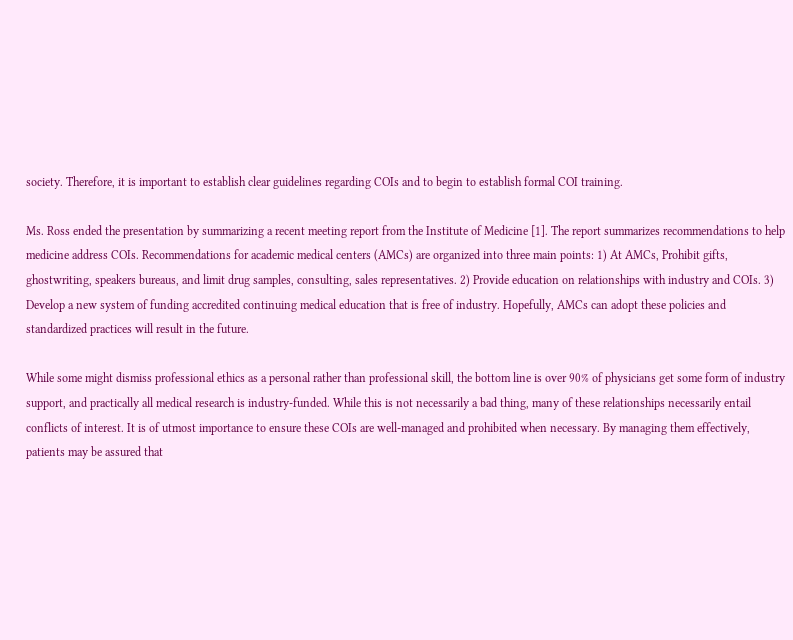society. Therefore, it is important to establish clear guidelines regarding COIs and to begin to establish formal COI training.

Ms. Ross ended the presentation by summarizing a recent meeting report from the Institute of Medicine [1]. The report summarizes recommendations to help medicine address COIs. Recommendations for academic medical centers (AMCs) are organized into three main points: 1) At AMCs, Prohibit gifts, ghostwriting, speakers bureaus, and limit drug samples, consulting, sales representatives. 2) Provide education on relationships with industry and COIs. 3) Develop a new system of funding accredited continuing medical education that is free of industry. Hopefully, AMCs can adopt these policies and standardized practices will result in the future.

While some might dismiss professional ethics as a personal rather than professional skill, the bottom line is over 90% of physicians get some form of industry support, and practically all medical research is industry-funded. While this is not necessarily a bad thing, many of these relationships necessarily entail conflicts of interest. It is of utmost importance to ensure these COIs are well-managed and prohibited when necessary. By managing them effectively, patients may be assured that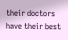their doctors have their best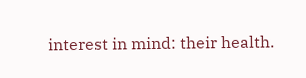interest in mind: their health.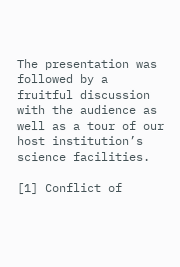The presentation was followed by a fruitful discussion with the audience as well as a tour of our host institution’s science facilities.

[1] Conflict of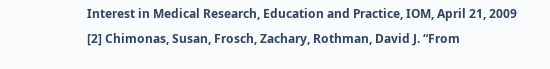Interest in Medical Research, Education and Practice, IOM, April 21, 2009
[2] Chimonas, Susan, Frosch, Zachary, Rothman, David J. “From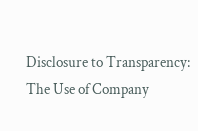Disclosure to Transparency: The Use of Company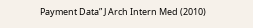Payment Data” J Arch Intern Med (2010)